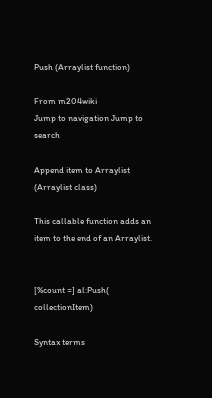Push (Arraylist function)

From m204wiki
Jump to navigation Jump to search

Append item to Arraylist (Arraylist class)

This callable function adds an item to the end of an Arraylist.


[%count =] al:Push( collectionItem)

Syntax terms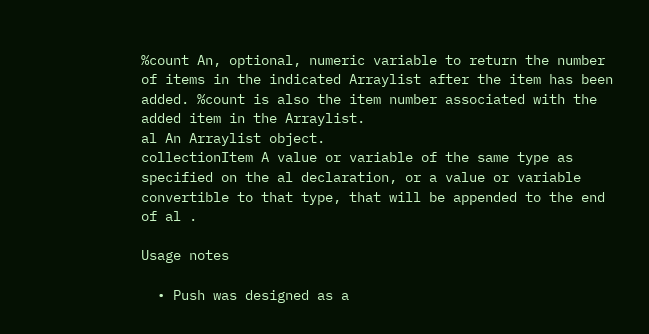%count An, optional, numeric variable to return the number of items in the indicated Arraylist after the item has been added. %count is also the item number associated with the added item in the Arraylist.
al An Arraylist object.
collectionItem A value or variable of the same type as specified on the al declaration, or a value or variable convertible to that type, that will be appended to the end of al .

Usage notes

  • Push was designed as a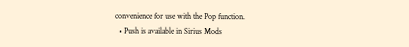convenience for use with the Pop function.
  • Push is available in Sirius Mods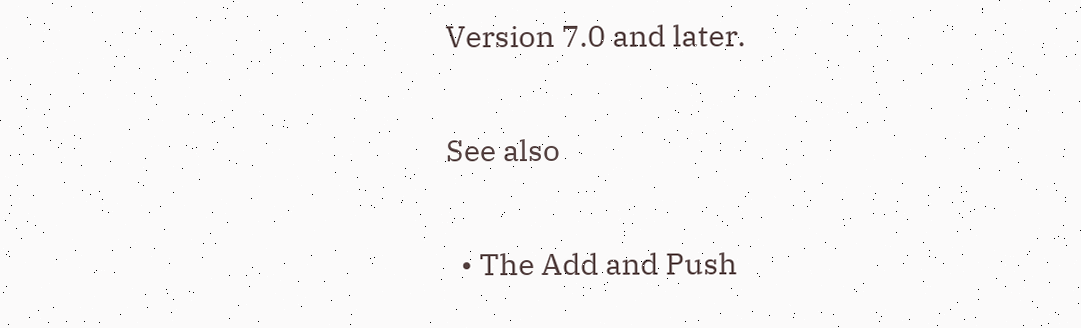Version 7.0 and later.

See also

  • The Add and Push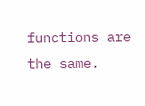functions are the same.